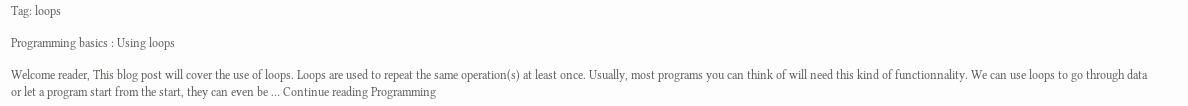Tag: loops

Programming basics : Using loops

Welcome reader, This blog post will cover the use of loops. Loops are used to repeat the same operation(s) at least once. Usually, most programs you can think of will need this kind of functionnality. We can use loops to go through data or let a program start from the start, they can even be … Continue reading Programming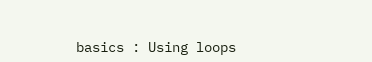basics : Using loops